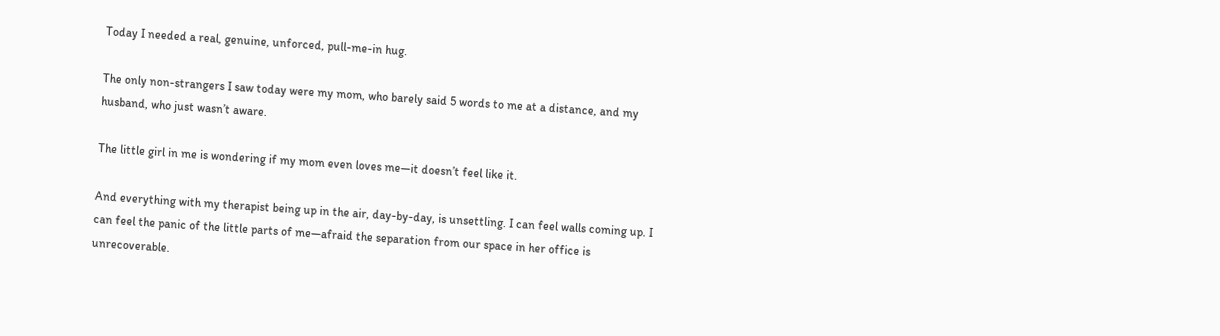Today I needed a real, genuine, unforced, pull-me-in hug.

The only non-strangers I saw today were my mom, who barely said 5 words to me at a distance, and my husband, who just wasn’t aware.

The little girl in me is wondering if my mom even loves me—it doesn’t feel like it.

And everything with my therapist being up in the air, day-by-day, is unsettling. I can feel walls coming up. I can feel the panic of the little parts of me—afraid the separation from our space in her office is unrecoverable.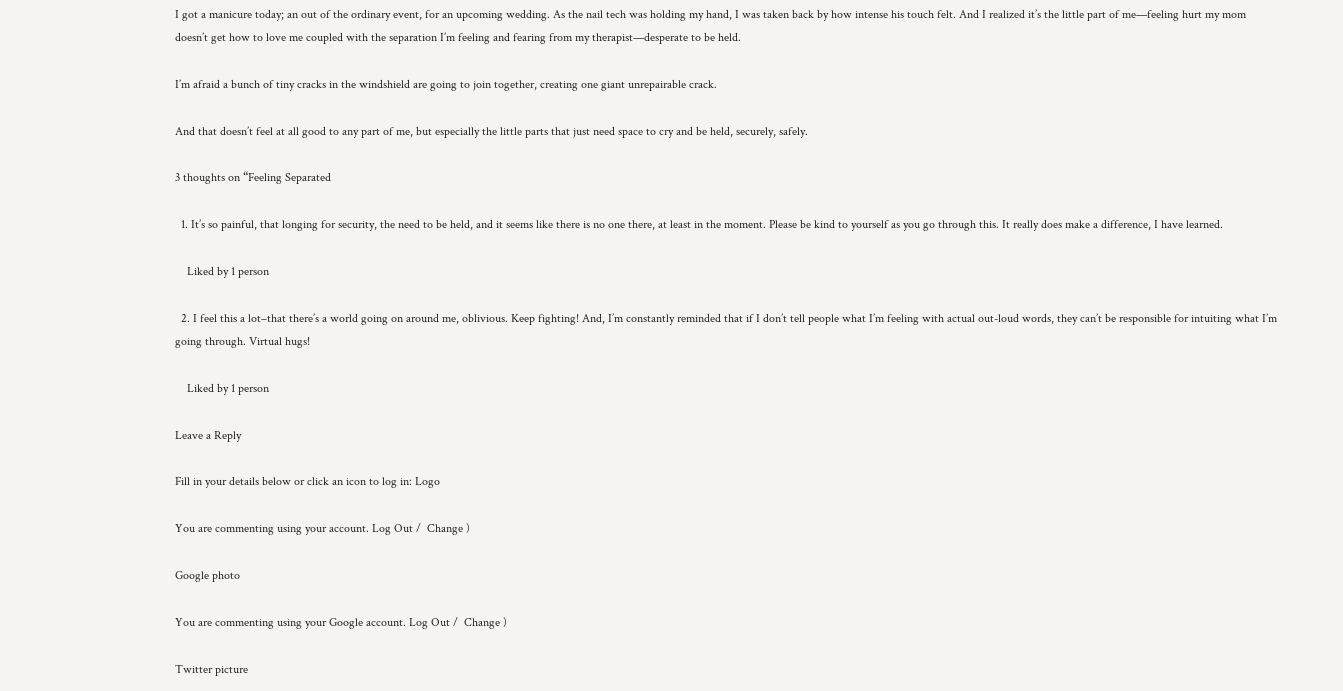I got a manicure today; an out of the ordinary event, for an upcoming wedding. As the nail tech was holding my hand, I was taken back by how intense his touch felt. And I realized it’s the little part of me—feeling hurt my mom doesn’t get how to love me coupled with the separation I’m feeling and fearing from my therapist—desperate to be held.

I’m afraid a bunch of tiny cracks in the windshield are going to join together, creating one giant unrepairable crack.

And that doesn’t feel at all good to any part of me, but especially the little parts that just need space to cry and be held, securely, safely.

3 thoughts on “Feeling Separated

  1. It’s so painful, that longing for security, the need to be held, and it seems like there is no one there, at least in the moment. Please be kind to yourself as you go through this. It really does make a difference, I have learned.

    Liked by 1 person

  2. I feel this a lot–that there’s a world going on around me, oblivious. Keep fighting! And, I’m constantly reminded that if I don’t tell people what I’m feeling with actual out-loud words, they can’t be responsible for intuiting what I’m going through. Virtual hugs!

    Liked by 1 person

Leave a Reply

Fill in your details below or click an icon to log in: Logo

You are commenting using your account. Log Out /  Change )

Google photo

You are commenting using your Google account. Log Out /  Change )

Twitter picture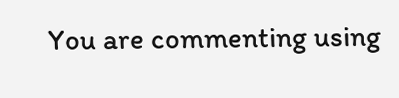You are commenting using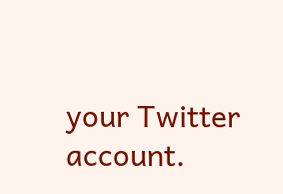your Twitter account.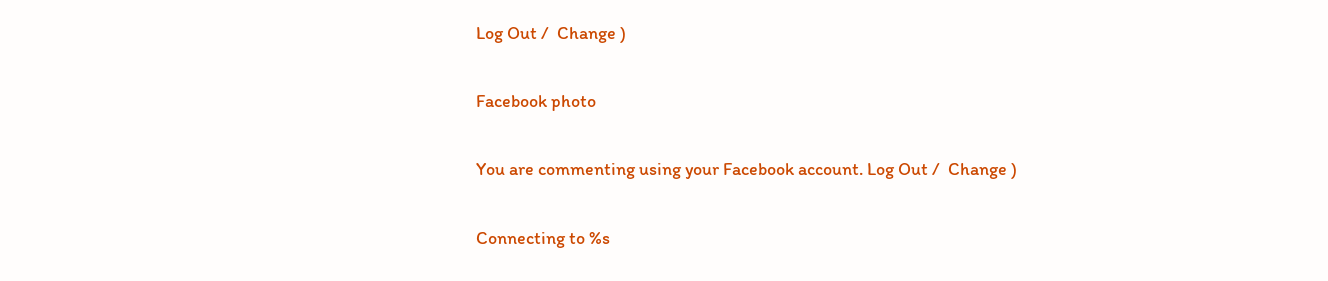Log Out /  Change )

Facebook photo

You are commenting using your Facebook account. Log Out /  Change )

Connecting to %s